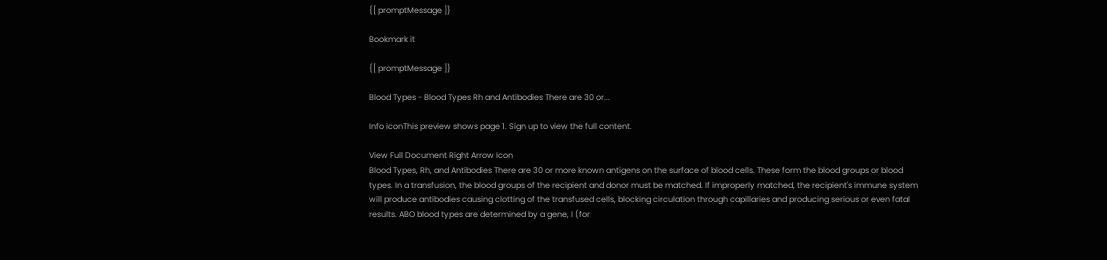{[ promptMessage ]}

Bookmark it

{[ promptMessage ]}

Blood Types - Blood Types Rh and Antibodies There are 30 or...

Info iconThis preview shows page 1. Sign up to view the full content.

View Full Document Right Arrow Icon
Blood Types, Rh, and Antibodies There are 30 or more known antigens on the surface of blood cells. These form the blood groups or blood types. In a transfusion, the blood groups of the recipient and donor must be matched. If improperly matched, the recipient's immune system will produce antibodies causing clotting of the transfused cells, blocking circulation through capillaries and producing serious or even fatal results. ABO blood types are determined by a gene, I (for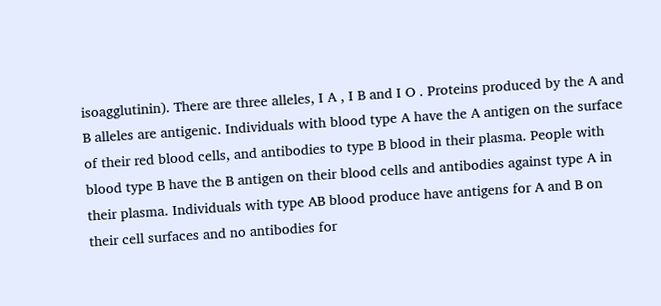isoagglutinin). There are three alleles, I A , I B and I O . Proteins produced by the A and B alleles are antigenic. Individuals with blood type A have the A antigen on the surface of their red blood cells, and antibodies to type B blood in their plasma. People with blood type B have the B antigen on their blood cells and antibodies against type A in their plasma. Individuals with type AB blood produce have antigens for A and B on their cell surfaces and no antibodies for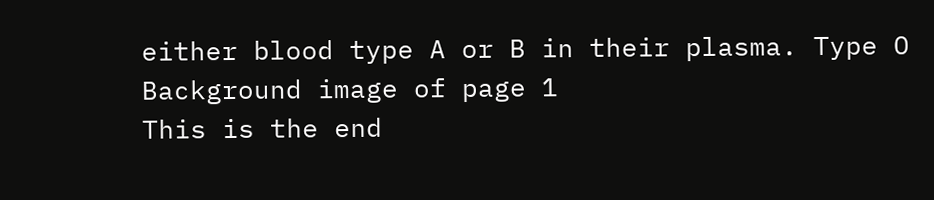either blood type A or B in their plasma. Type O
Background image of page 1
This is the end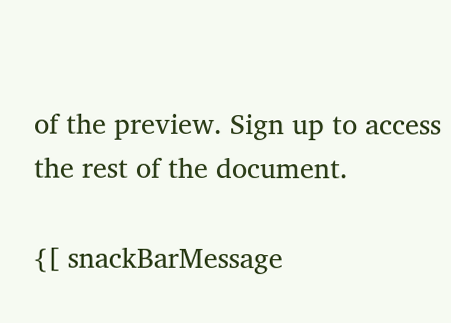of the preview. Sign up to access the rest of the document.

{[ snackBarMessage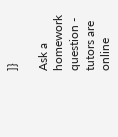]}

Ask a homework question - tutors are online